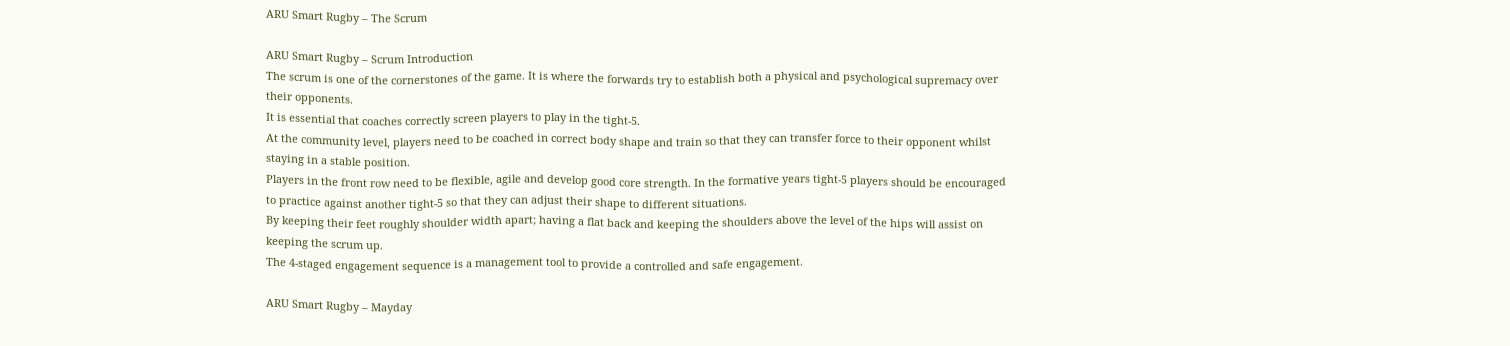ARU Smart Rugby – The Scrum

ARU Smart Rugby – Scrum Introduction
The scrum is one of the cornerstones of the game. It is where the forwards try to establish both a physical and psychological supremacy over their opponents.
It is essential that coaches correctly screen players to play in the tight-5.
At the community level, players need to be coached in correct body shape and train so that they can transfer force to their opponent whilst staying in a stable position.
Players in the front row need to be flexible, agile and develop good core strength. In the formative years tight-5 players should be encouraged to practice against another tight-5 so that they can adjust their shape to different situations.
By keeping their feet roughly shoulder width apart; having a flat back and keeping the shoulders above the level of the hips will assist on keeping the scrum up.
The 4-staged engagement sequence is a management tool to provide a controlled and safe engagement.

ARU Smart Rugby – Mayday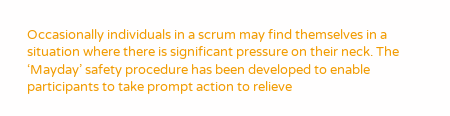Occasionally individuals in a scrum may find themselves in a situation where there is significant pressure on their neck. The ‘Mayday’ safety procedure has been developed to enable participants to take prompt action to relieve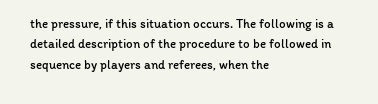the pressure, if this situation occurs. The following is a detailed description of the procedure to be followed in sequence by players and referees, when the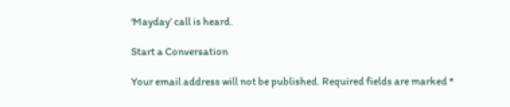‘Mayday’ call is heard.

Start a Conversation

Your email address will not be published. Required fields are marked *